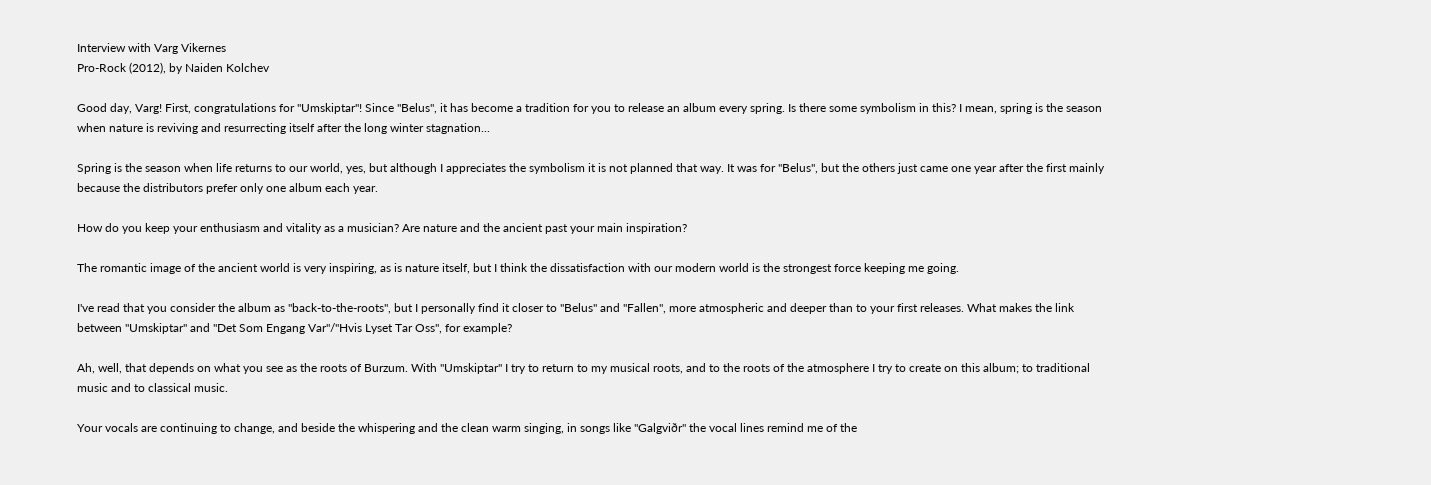Interview with Varg Vikernes
Pro-Rock (2012), by Naiden Kolchev

Good day, Varg! First, congratulations for "Umskiptar"! Since "Belus", it has become a tradition for you to release an album every spring. Is there some symbolism in this? I mean, spring is the season when nature is reviving and resurrecting itself after the long winter stagnation...

Spring is the season when life returns to our world, yes, but although I appreciates the symbolism it is not planned that way. It was for "Belus", but the others just came one year after the first mainly because the distributors prefer only one album each year.

How do you keep your enthusiasm and vitality as a musician? Are nature and the ancient past your main inspiration?

The romantic image of the ancient world is very inspiring, as is nature itself, but I think the dissatisfaction with our modern world is the strongest force keeping me going.

I've read that you consider the album as "back-to-the-roots", but I personally find it closer to "Belus" and "Fallen", more atmospheric and deeper than to your first releases. What makes the link between "Umskiptar" and "Det Som Engang Var"/"Hvis Lyset Tar Oss", for example?

Ah, well, that depends on what you see as the roots of Burzum. With "Umskiptar" I try to return to my musical roots, and to the roots of the atmosphere I try to create on this album; to traditional music and to classical music.

Your vocals are continuing to change, and beside the whispering and the clean warm singing, in songs like "Galgviðr" the vocal lines remind me of the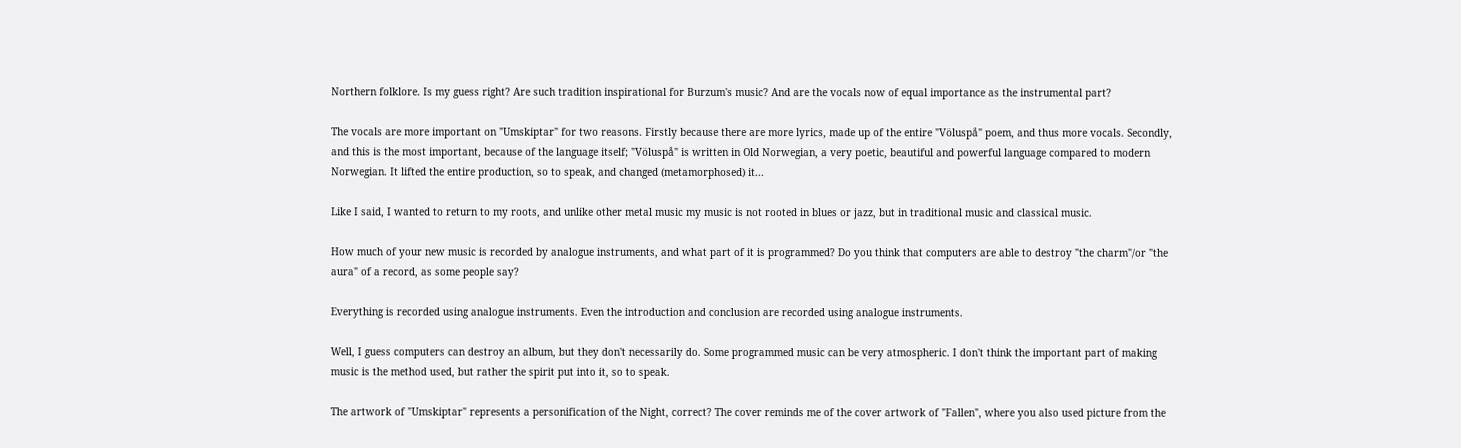Northern folklore. Is my guess right? Are such tradition inspirational for Burzum's music? And are the vocals now of equal importance as the instrumental part?

The vocals are more important on "Umskiptar" for two reasons. Firstly because there are more lyrics, made up of the entire "Völuspå" poem, and thus more vocals. Secondly, and this is the most important, because of the language itself; "Völuspå" is written in Old Norwegian, a very poetic, beautiful and powerful language compared to modern Norwegian. It lifted the entire production, so to speak, and changed (metamorphosed) it...

Like I said, I wanted to return to my roots, and unlike other metal music my music is not rooted in blues or jazz, but in traditional music and classical music.

How much of your new music is recorded by analogue instruments, and what part of it is programmed? Do you think that computers are able to destroy "the charm"/or "the aura" of a record, as some people say?

Everything is recorded using analogue instruments. Even the introduction and conclusion are recorded using analogue instruments.

Well, I guess computers can destroy an album, but they don't necessarily do. Some programmed music can be very atmospheric. I don't think the important part of making music is the method used, but rather the spirit put into it, so to speak.

The artwork of "Umskiptar" represents a personification of the Night, correct? The cover reminds me of the cover artwork of "Fallen", where you also used picture from the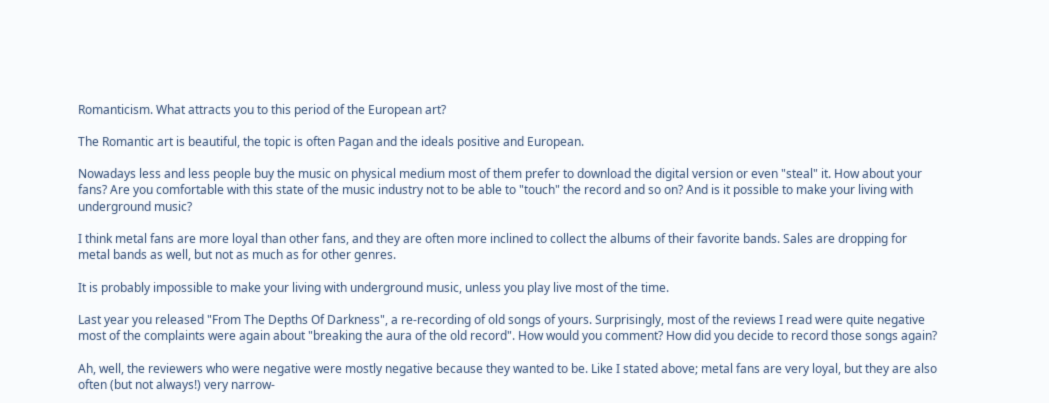Romanticism. What attracts you to this period of the European art?

The Romantic art is beautiful, the topic is often Pagan and the ideals positive and European.

Nowadays less and less people buy the music on physical medium most of them prefer to download the digital version or even "steal" it. How about your fans? Are you comfortable with this state of the music industry not to be able to "touch" the record and so on? And is it possible to make your living with underground music?

I think metal fans are more loyal than other fans, and they are often more inclined to collect the albums of their favorite bands. Sales are dropping for metal bands as well, but not as much as for other genres.

It is probably impossible to make your living with underground music, unless you play live most of the time.

Last year you released "From The Depths Of Darkness", a re-recording of old songs of yours. Surprisingly, most of the reviews I read were quite negative most of the complaints were again about "breaking the aura of the old record". How would you comment? How did you decide to record those songs again?

Ah, well, the reviewers who were negative were mostly negative because they wanted to be. Like I stated above; metal fans are very loyal, but they are also often (but not always!) very narrow-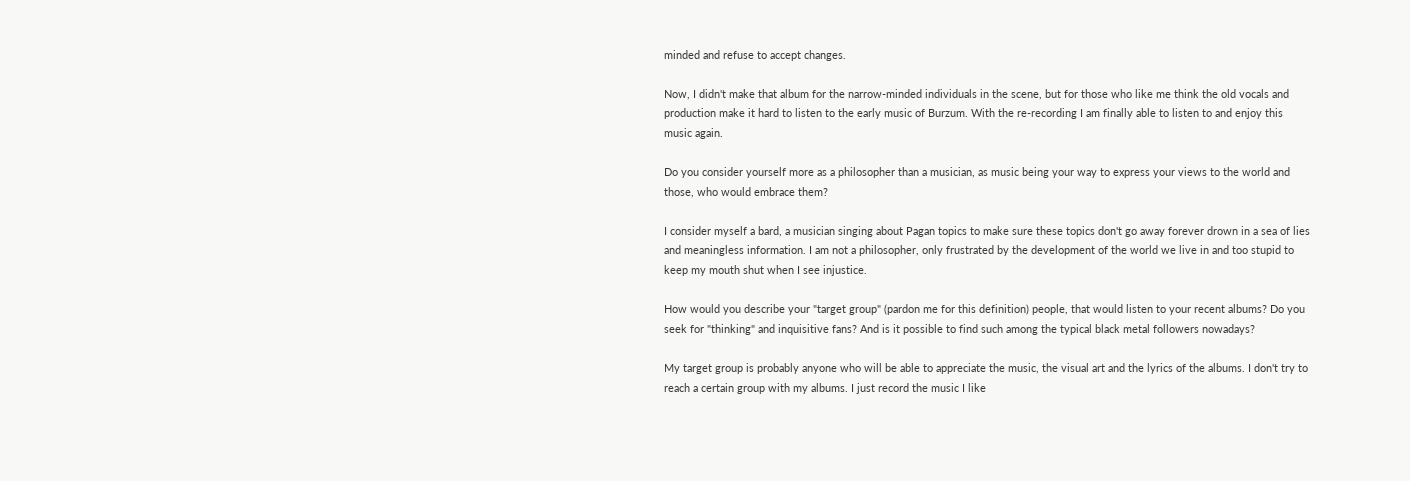minded and refuse to accept changes.

Now, I didn't make that album for the narrow-minded individuals in the scene, but for those who like me think the old vocals and production make it hard to listen to the early music of Burzum. With the re-recording I am finally able to listen to and enjoy this music again.

Do you consider yourself more as a philosopher than a musician, as music being your way to express your views to the world and those, who would embrace them?

I consider myself a bard, a musician singing about Pagan topics to make sure these topics don't go away forever drown in a sea of lies and meaningless information. I am not a philosopher, only frustrated by the development of the world we live in and too stupid to keep my mouth shut when I see injustice.

How would you describe your "target group" (pardon me for this definition) people, that would listen to your recent albums? Do you seek for "thinking" and inquisitive fans? And is it possible to find such among the typical black metal followers nowadays?

My target group is probably anyone who will be able to appreciate the music, the visual art and the lyrics of the albums. I don't try to reach a certain group with my albums. I just record the music I like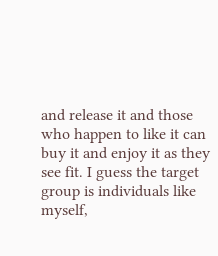and release it and those who happen to like it can buy it and enjoy it as they see fit. I guess the target group is individuals like myself,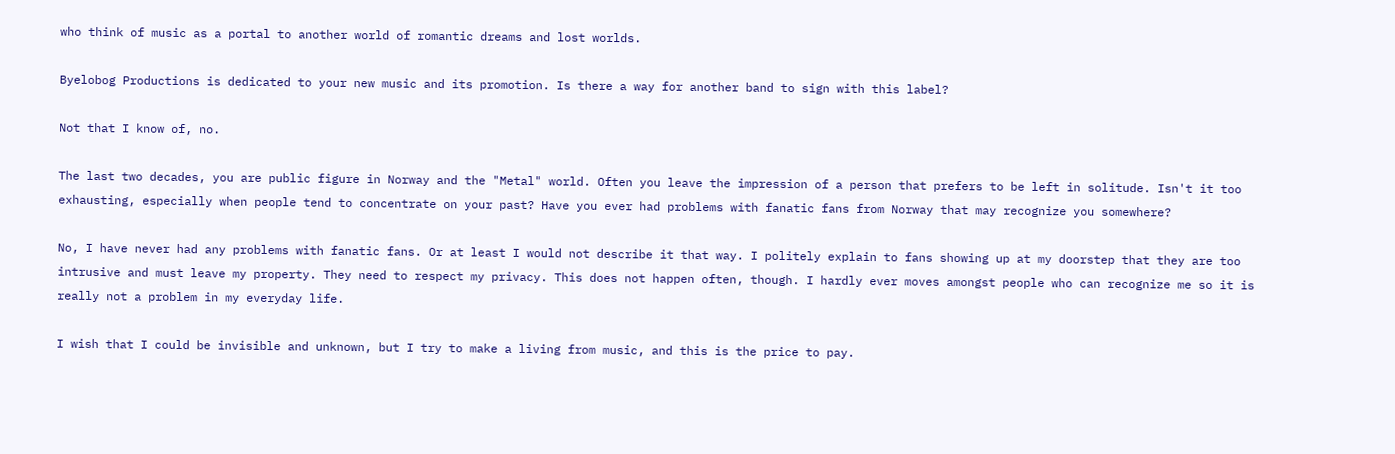who think of music as a portal to another world of romantic dreams and lost worlds.

Byelobog Productions is dedicated to your new music and its promotion. Is there a way for another band to sign with this label?

Not that I know of, no.

The last two decades, you are public figure in Norway and the "Metal" world. Often you leave the impression of a person that prefers to be left in solitude. Isn't it too exhausting, especially when people tend to concentrate on your past? Have you ever had problems with fanatic fans from Norway that may recognize you somewhere?

No, I have never had any problems with fanatic fans. Or at least I would not describe it that way. I politely explain to fans showing up at my doorstep that they are too intrusive and must leave my property. They need to respect my privacy. This does not happen often, though. I hardly ever moves amongst people who can recognize me so it is really not a problem in my everyday life.

I wish that I could be invisible and unknown, but I try to make a living from music, and this is the price to pay.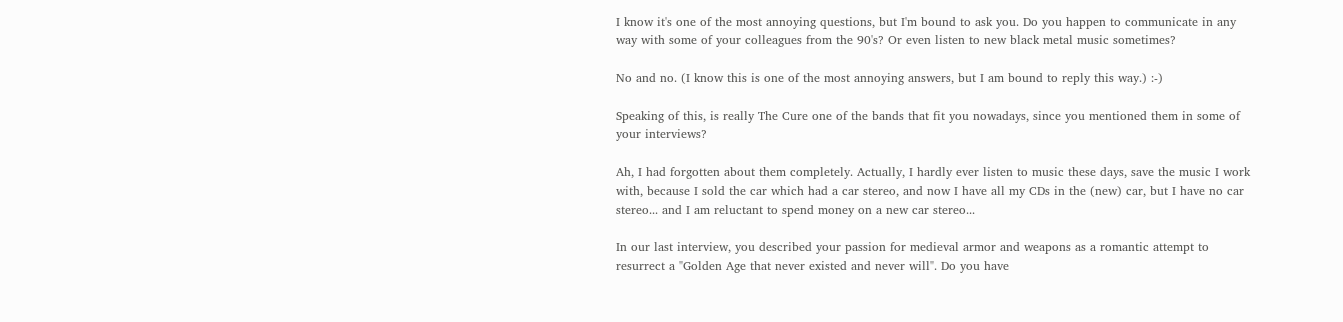I know it's one of the most annoying questions, but I'm bound to ask you. Do you happen to communicate in any way with some of your colleagues from the 90's? Or even listen to new black metal music sometimes?

No and no. (I know this is one of the most annoying answers, but I am bound to reply this way.) :-)

Speaking of this, is really The Cure one of the bands that fit you nowadays, since you mentioned them in some of your interviews?

Ah, I had forgotten about them completely. Actually, I hardly ever listen to music these days, save the music I work with, because I sold the car which had a car stereo, and now I have all my CDs in the (new) car, but I have no car stereo... and I am reluctant to spend money on a new car stereo...

In our last interview, you described your passion for medieval armor and weapons as a romantic attempt to resurrect a "Golden Age that never existed and never will". Do you have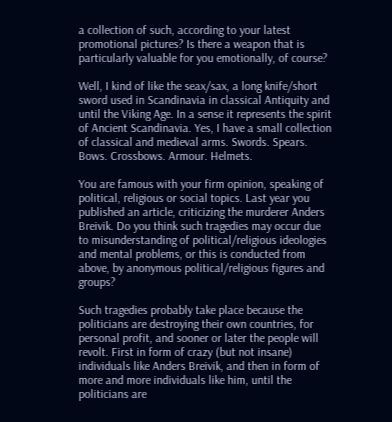a collection of such, according to your latest promotional pictures? Is there a weapon that is particularly valuable for you emotionally, of course?

Well, I kind of like the seax/sax, a long knife/short sword used in Scandinavia in classical Antiquity and until the Viking Age. In a sense it represents the spirit of Ancient Scandinavia. Yes, I have a small collection of classical and medieval arms. Swords. Spears. Bows. Crossbows. Armour. Helmets.

You are famous with your firm opinion, speaking of political, religious or social topics. Last year you published an article, criticizing the murderer Anders Breivik. Do you think such tragedies may occur due to misunderstanding of political/religious ideologies and mental problems, or this is conducted from above, by anonymous political/religious figures and groups?

Such tragedies probably take place because the politicians are destroying their own countries, for personal profit, and sooner or later the people will revolt. First in form of crazy (but not insane) individuals like Anders Breivik, and then in form of more and more individuals like him, until the politicians are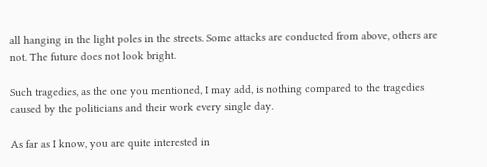all hanging in the light poles in the streets. Some attacks are conducted from above, others are not. The future does not look bright.

Such tragedies, as the one you mentioned, I may add, is nothing compared to the tragedies caused by the politicians and their work every single day.

As far as I know, you are quite interested in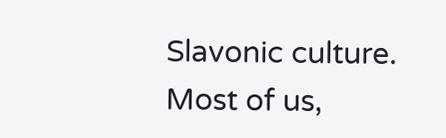Slavonic culture. Most of us,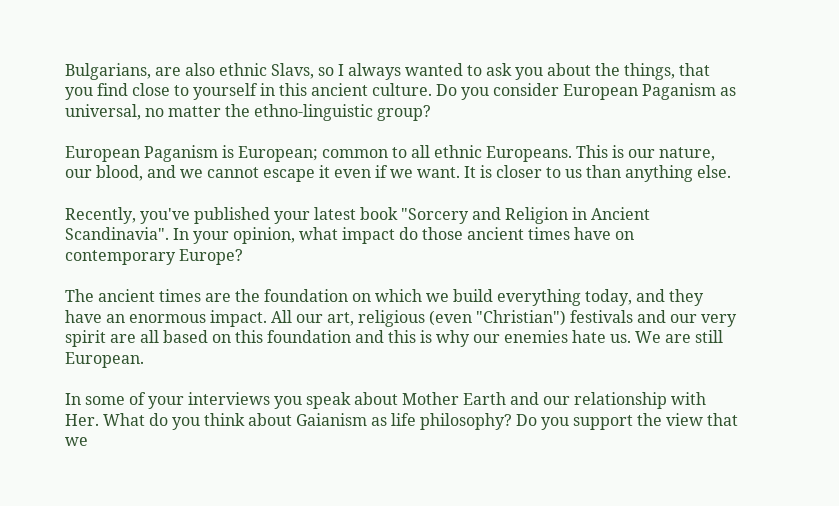Bulgarians, are also ethnic Slavs, so I always wanted to ask you about the things, that you find close to yourself in this ancient culture. Do you consider European Paganism as universal, no matter the ethno-linguistic group?

European Paganism is European; common to all ethnic Europeans. This is our nature, our blood, and we cannot escape it even if we want. It is closer to us than anything else.

Recently, you've published your latest book "Sorcery and Religion in Ancient Scandinavia". In your opinion, what impact do those ancient times have on contemporary Europe?

The ancient times are the foundation on which we build everything today, and they have an enormous impact. All our art, religious (even "Christian") festivals and our very spirit are all based on this foundation and this is why our enemies hate us. We are still European.

In some of your interviews you speak about Mother Earth and our relationship with Her. What do you think about Gaianism as life philosophy? Do you support the view that we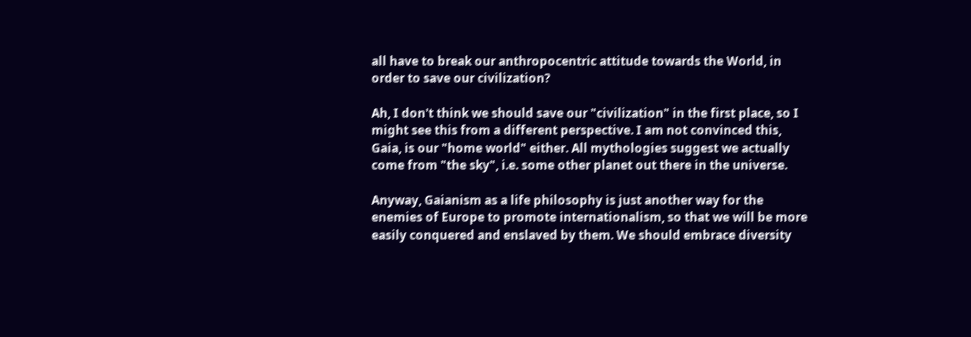all have to break our anthropocentric attitude towards the World, in order to save our civilization?

Ah, I don't think we should save our "civilization" in the first place, so I might see this from a different perspective. I am not convinced this, Gaia, is our "home world" either. All mythologies suggest we actually come from "the sky", i.e. some other planet out there in the universe.

Anyway, Gaianism as a life philosophy is just another way for the enemies of Europe to promote internationalism, so that we will be more easily conquered and enslaved by them. We should embrace diversity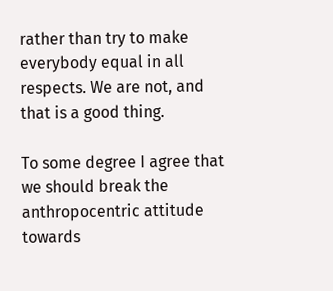rather than try to make everybody equal in all respects. We are not, and that is a good thing.

To some degree I agree that we should break the anthropocentric attitude towards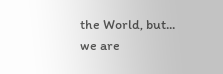the World, but... we are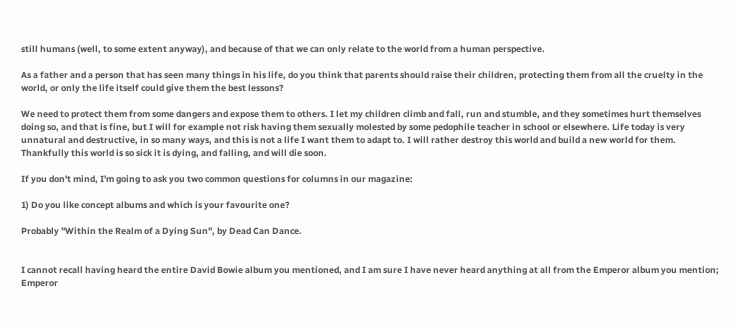still humans (well, to some extent anyway), and because of that we can only relate to the world from a human perspective.

As a father and a person that has seen many things in his life, do you think that parents should raise their children, protecting them from all the cruelty in the world, or only the life itself could give them the best lessons?

We need to protect them from some dangers and expose them to others. I let my children climb and fall, run and stumble, and they sometimes hurt themselves doing so, and that is fine, but I will for example not risk having them sexually molested by some pedophile teacher in school or elsewhere. Life today is very unnatural and destructive, in so many ways, and this is not a life I want them to adapt to. I will rather destroy this world and build a new world for them. Thankfully this world is so sick it is dying, and falling, and will die soon.

If you don't mind, I'm going to ask you two common questions for columns in our magazine:

1) Do you like concept albums and which is your favourite one?

Probably "Within the Realm of a Dying Sun", by Dead Can Dance.


I cannot recall having heard the entire David Bowie album you mentioned, and I am sure I have never heard anything at all from the Emperor album you mention; Emperor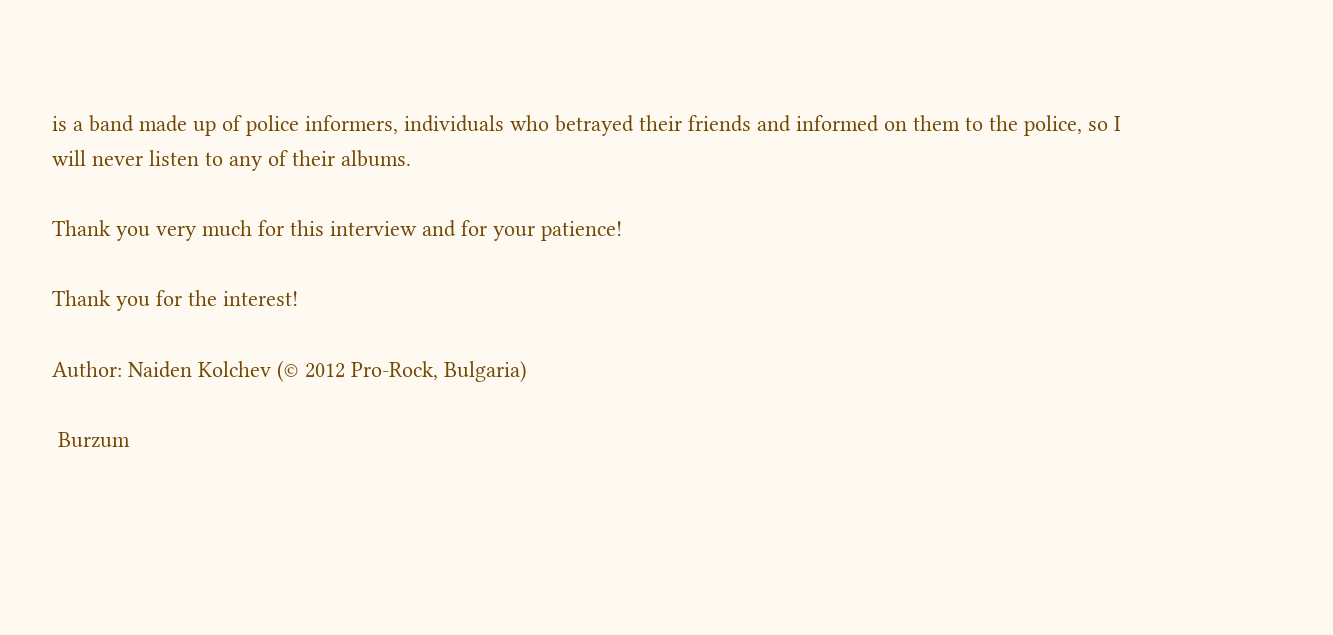is a band made up of police informers, individuals who betrayed their friends and informed on them to the police, so I will never listen to any of their albums.

Thank you very much for this interview and for your patience!

Thank you for the interest!

Author: Naiden Kolchev (© 2012 Pro-Rock, Bulgaria)

 Burzum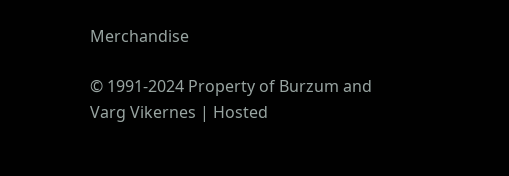Merchandise

© 1991-2024 Property of Burzum and Varg Vikernes | Hosted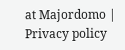at Majordomo | Privacy policy